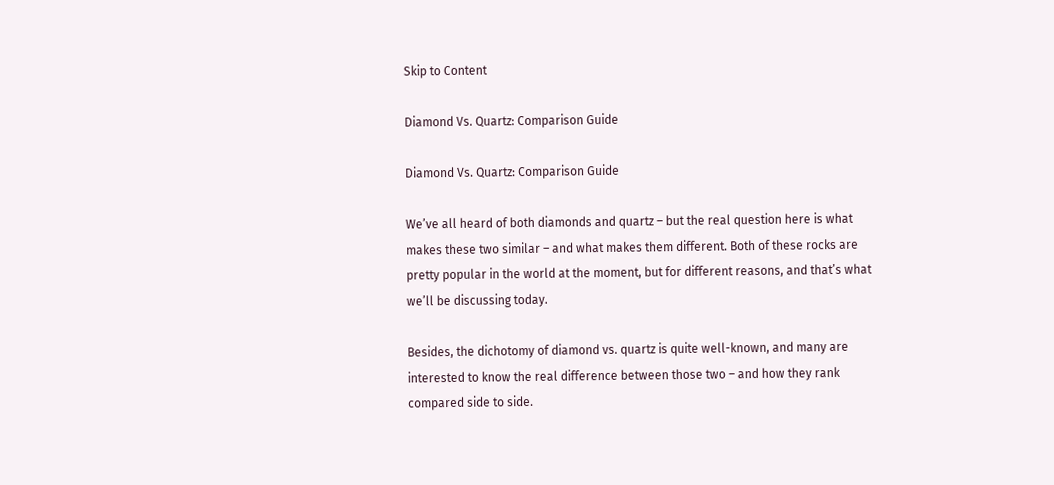Skip to Content

Diamond Vs. Quartz: Comparison Guide

Diamond Vs. Quartz: Comparison Guide

We’ve all heard of both diamonds and quartz – but the real question here is what makes these two similar – and what makes them different. Both of these rocks are pretty popular in the world at the moment, but for different reasons, and that’s what we’ll be discussing today.

Besides, the dichotomy of diamond vs. quartz is quite well-known, and many are interested to know the real difference between those two – and how they rank compared side to side.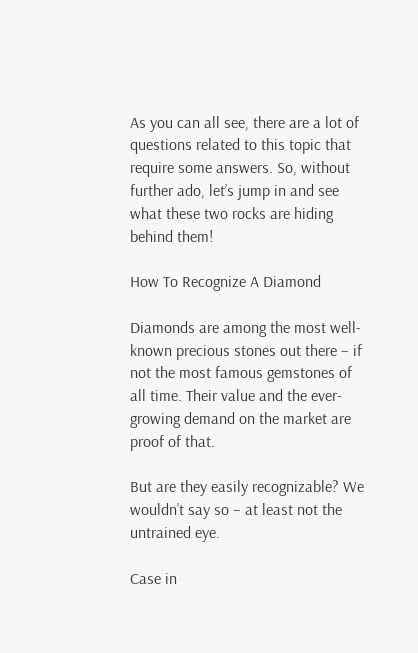As you can all see, there are a lot of questions related to this topic that require some answers. So, without further ado, let’s jump in and see what these two rocks are hiding behind them!

How To Recognize A Diamond

Diamonds are among the most well-known precious stones out there – if not the most famous gemstones of all time. Their value and the ever-growing demand on the market are proof of that.

But are they easily recognizable? We wouldn’t say so – at least not the untrained eye.

Case in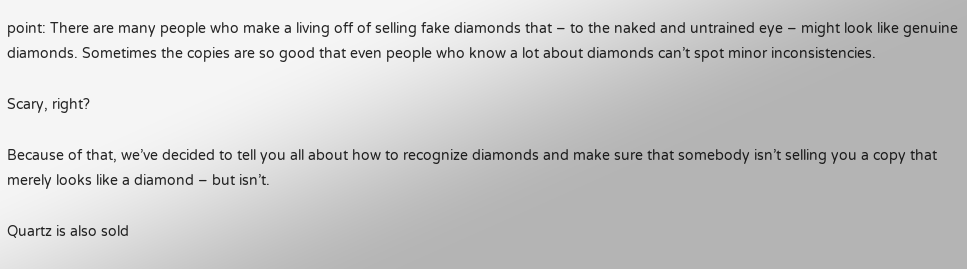point: There are many people who make a living off of selling fake diamonds that – to the naked and untrained eye – might look like genuine diamonds. Sometimes the copies are so good that even people who know a lot about diamonds can’t spot minor inconsistencies.

Scary, right?

Because of that, we’ve decided to tell you all about how to recognize diamonds and make sure that somebody isn’t selling you a copy that merely looks like a diamond – but isn’t.

Quartz is also sold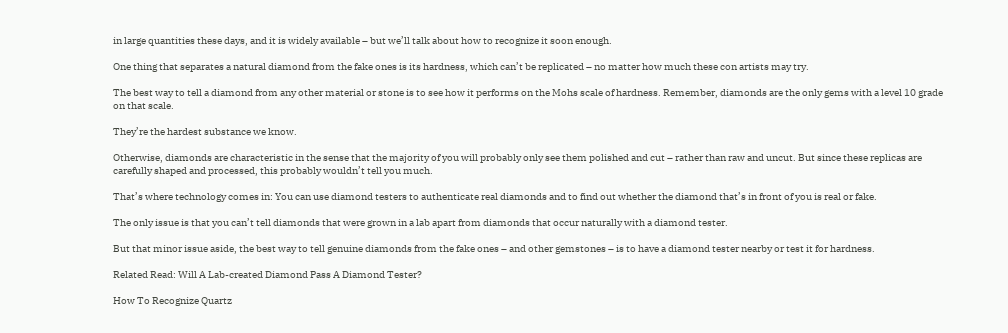in large quantities these days, and it is widely available – but we’ll talk about how to recognize it soon enough.

One thing that separates a natural diamond from the fake ones is its hardness, which can’t be replicated – no matter how much these con artists may try.

The best way to tell a diamond from any other material or stone is to see how it performs on the Mohs scale of hardness. Remember, diamonds are the only gems with a level 10 grade on that scale.

They’re the hardest substance we know.

Otherwise, diamonds are characteristic in the sense that the majority of you will probably only see them polished and cut – rather than raw and uncut. But since these replicas are carefully shaped and processed, this probably wouldn’t tell you much.

That’s where technology comes in: You can use diamond testers to authenticate real diamonds and to find out whether the diamond that’s in front of you is real or fake.

The only issue is that you can’t tell diamonds that were grown in a lab apart from diamonds that occur naturally with a diamond tester.

But that minor issue aside, the best way to tell genuine diamonds from the fake ones – and other gemstones – is to have a diamond tester nearby or test it for hardness.

Related Read: Will A Lab-created Diamond Pass A Diamond Tester?

How To Recognize Quartz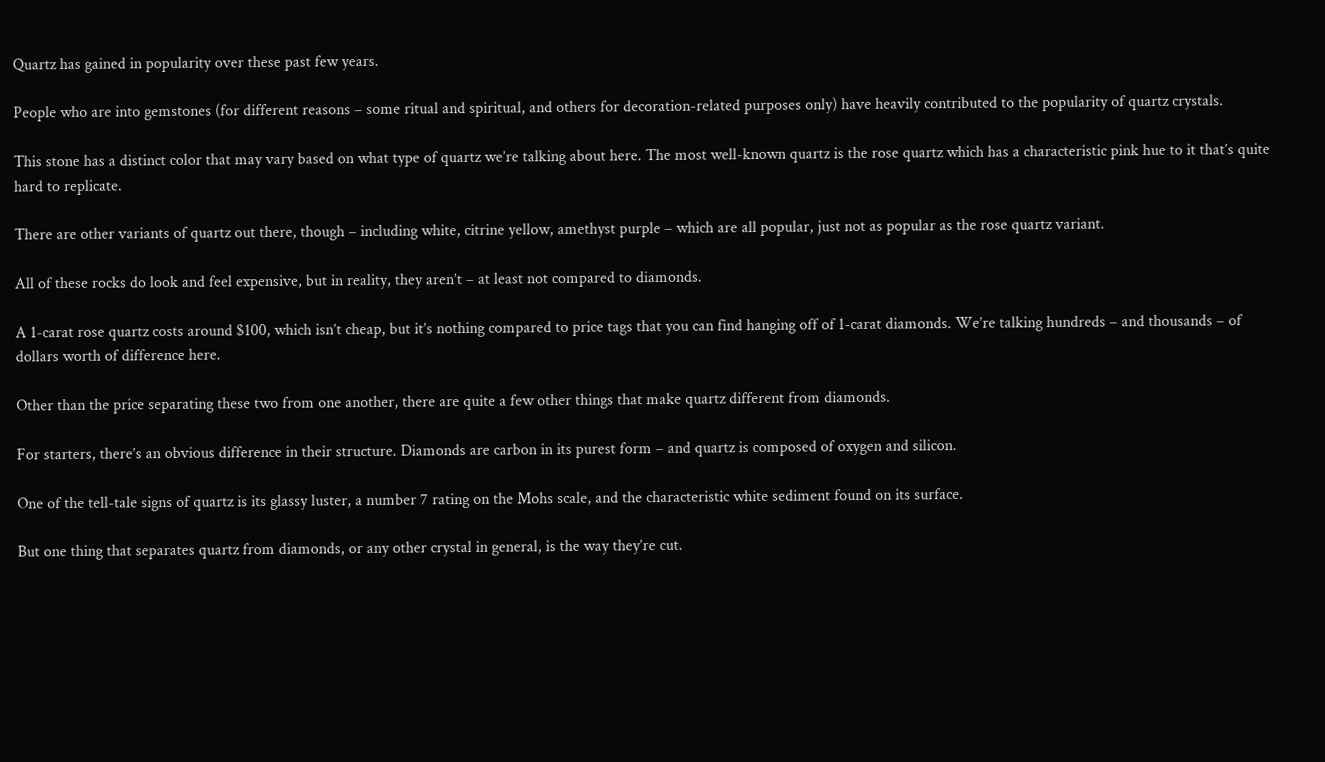Quartz has gained in popularity over these past few years.

People who are into gemstones (for different reasons – some ritual and spiritual, and others for decoration-related purposes only) have heavily contributed to the popularity of quartz crystals.

This stone has a distinct color that may vary based on what type of quartz we’re talking about here. The most well-known quartz is the rose quartz which has a characteristic pink hue to it that’s quite hard to replicate.

There are other variants of quartz out there, though – including white, citrine yellow, amethyst purple – which are all popular, just not as popular as the rose quartz variant.

All of these rocks do look and feel expensive, but in reality, they aren’t – at least not compared to diamonds.

A 1-carat rose quartz costs around $100, which isn’t cheap, but it’s nothing compared to price tags that you can find hanging off of 1-carat diamonds. We’re talking hundreds – and thousands – of dollars worth of difference here.

Other than the price separating these two from one another, there are quite a few other things that make quartz different from diamonds.

For starters, there’s an obvious difference in their structure. Diamonds are carbon in its purest form – and quartz is composed of oxygen and silicon.

One of the tell-tale signs of quartz is its glassy luster, a number 7 rating on the Mohs scale, and the characteristic white sediment found on its surface.

But one thing that separates quartz from diamonds, or any other crystal in general, is the way they’re cut.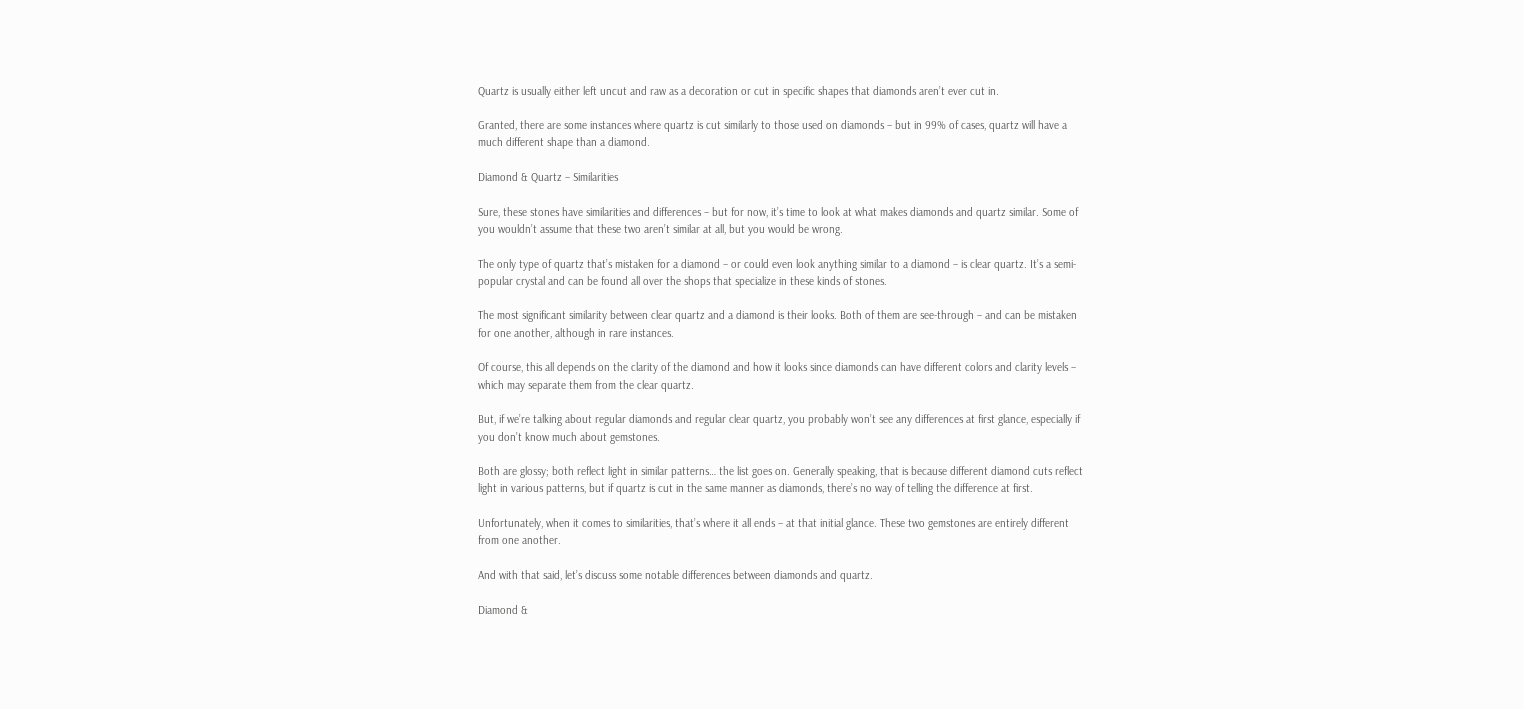Quartz is usually either left uncut and raw as a decoration or cut in specific shapes that diamonds aren’t ever cut in.

Granted, there are some instances where quartz is cut similarly to those used on diamonds – but in 99% of cases, quartz will have a much different shape than a diamond.

Diamond & Quartz – Similarities

Sure, these stones have similarities and differences – but for now, it’s time to look at what makes diamonds and quartz similar. Some of you wouldn’t assume that these two aren’t similar at all, but you would be wrong.

The only type of quartz that’s mistaken for a diamond – or could even look anything similar to a diamond – is clear quartz. It’s a semi-popular crystal and can be found all over the shops that specialize in these kinds of stones.

The most significant similarity between clear quartz and a diamond is their looks. Both of them are see-through – and can be mistaken for one another, although in rare instances.

Of course, this all depends on the clarity of the diamond and how it looks since diamonds can have different colors and clarity levels – which may separate them from the clear quartz.

But, if we’re talking about regular diamonds and regular clear quartz, you probably won’t see any differences at first glance, especially if you don’t know much about gemstones.

Both are glossy; both reflect light in similar patterns… the list goes on. Generally speaking, that is because different diamond cuts reflect light in various patterns, but if quartz is cut in the same manner as diamonds, there’s no way of telling the difference at first.

Unfortunately, when it comes to similarities, that’s where it all ends – at that initial glance. These two gemstones are entirely different from one another.

And with that said, let’s discuss some notable differences between diamonds and quartz.

Diamond &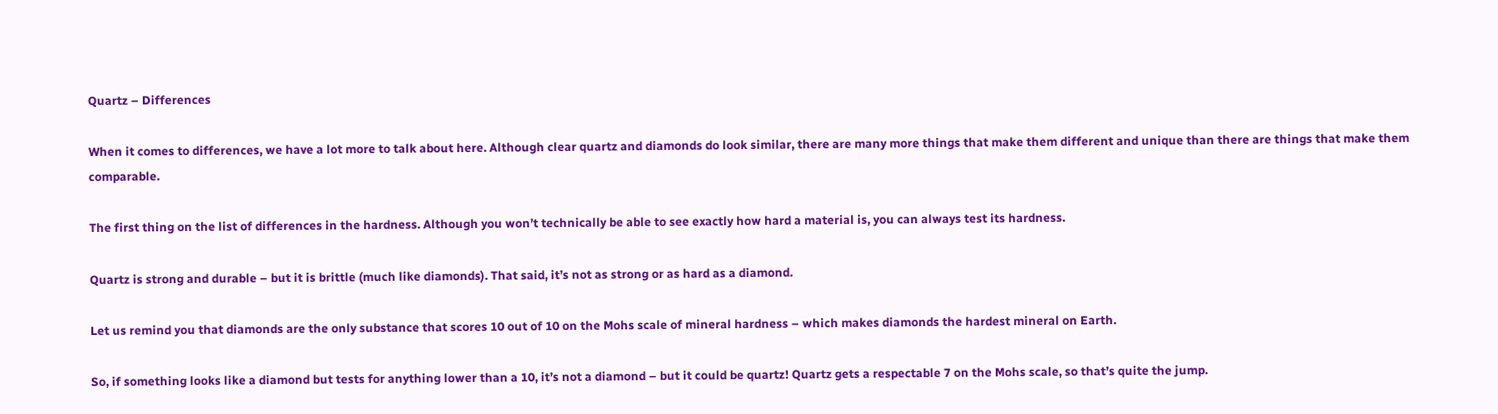Quartz – Differences

When it comes to differences, we have a lot more to talk about here. Although clear quartz and diamonds do look similar, there are many more things that make them different and unique than there are things that make them comparable.

The first thing on the list of differences in the hardness. Although you won’t technically be able to see exactly how hard a material is, you can always test its hardness.

Quartz is strong and durable – but it is brittle (much like diamonds). That said, it’s not as strong or as hard as a diamond.

Let us remind you that diamonds are the only substance that scores 10 out of 10 on the Mohs scale of mineral hardness – which makes diamonds the hardest mineral on Earth.

So, if something looks like a diamond but tests for anything lower than a 10, it’s not a diamond – but it could be quartz! Quartz gets a respectable 7 on the Mohs scale, so that’s quite the jump.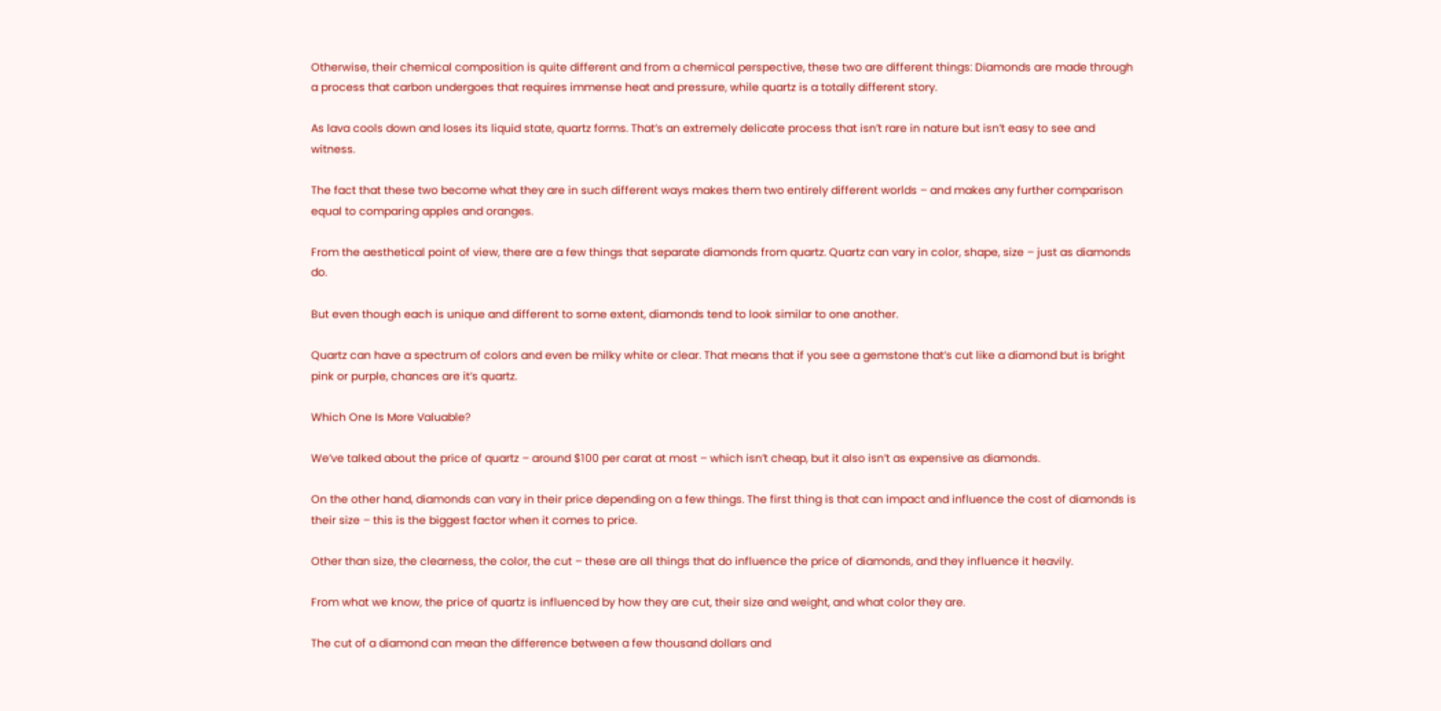Otherwise, their chemical composition is quite different and from a chemical perspective, these two are different things: Diamonds are made through a process that carbon undergoes that requires immense heat and pressure, while quartz is a totally different story.

As lava cools down and loses its liquid state, quartz forms. That’s an extremely delicate process that isn’t rare in nature but isn’t easy to see and witness.

The fact that these two become what they are in such different ways makes them two entirely different worlds – and makes any further comparison equal to comparing apples and oranges.

From the aesthetical point of view, there are a few things that separate diamonds from quartz. Quartz can vary in color, shape, size – just as diamonds do.

But even though each is unique and different to some extent, diamonds tend to look similar to one another.

Quartz can have a spectrum of colors and even be milky white or clear. That means that if you see a gemstone that’s cut like a diamond but is bright pink or purple, chances are it’s quartz.

Which One Is More Valuable?

We’ve talked about the price of quartz – around $100 per carat at most – which isn’t cheap, but it also isn’t as expensive as diamonds.

On the other hand, diamonds can vary in their price depending on a few things. The first thing is that can impact and influence the cost of diamonds is their size – this is the biggest factor when it comes to price.

Other than size, the clearness, the color, the cut – these are all things that do influence the price of diamonds, and they influence it heavily.

From what we know, the price of quartz is influenced by how they are cut, their size and weight, and what color they are.

The cut of a diamond can mean the difference between a few thousand dollars and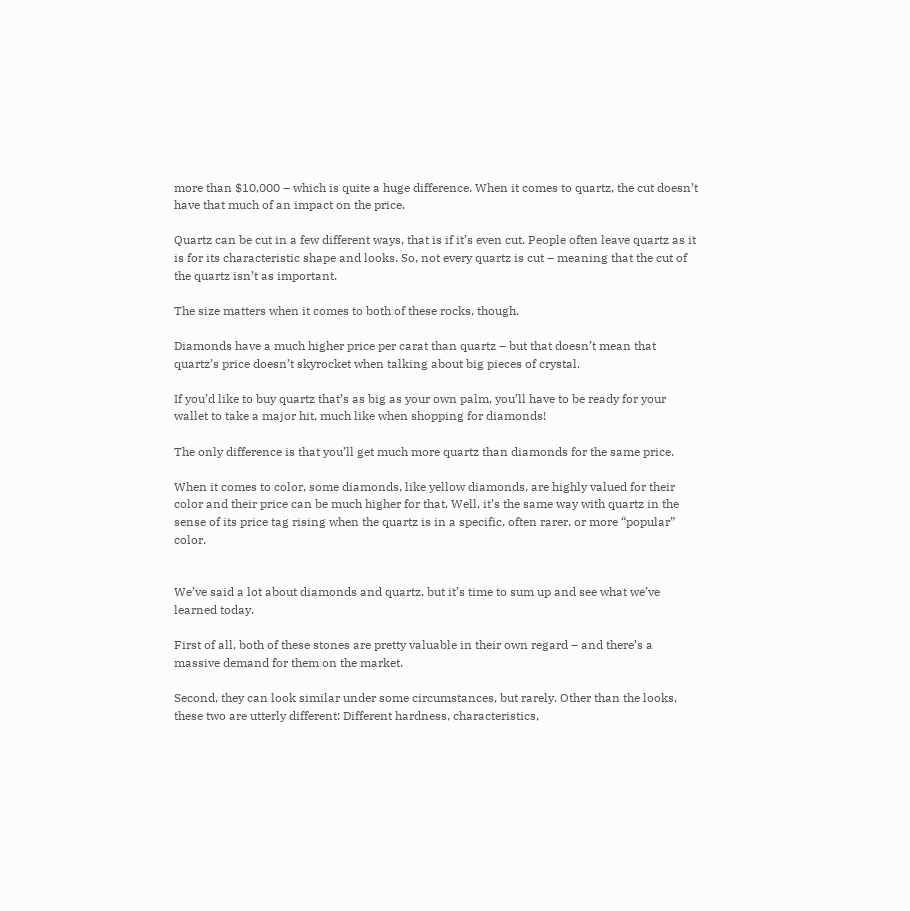more than $10,000 – which is quite a huge difference. When it comes to quartz, the cut doesn’t have that much of an impact on the price.

Quartz can be cut in a few different ways, that is if it’s even cut. People often leave quartz as it is for its characteristic shape and looks. So, not every quartz is cut – meaning that the cut of the quartz isn’t as important.

The size matters when it comes to both of these rocks, though.

Diamonds have a much higher price per carat than quartz – but that doesn’t mean that quartz’s price doesn’t skyrocket when talking about big pieces of crystal.

If you’d like to buy quartz that’s as big as your own palm, you’ll have to be ready for your wallet to take a major hit, much like when shopping for diamonds!

The only difference is that you’ll get much more quartz than diamonds for the same price.

When it comes to color, some diamonds, like yellow diamonds, are highly valued for their color and their price can be much higher for that. Well, it’s the same way with quartz in the sense of its price tag rising when the quartz is in a specific, often rarer, or more “popular” color.


We’ve said a lot about diamonds and quartz, but it’s time to sum up and see what we’ve learned today.

First of all, both of these stones are pretty valuable in their own regard – and there’s a massive demand for them on the market.

Second, they can look similar under some circumstances, but rarely. Other than the looks, these two are utterly different: Different hardness, characteristics,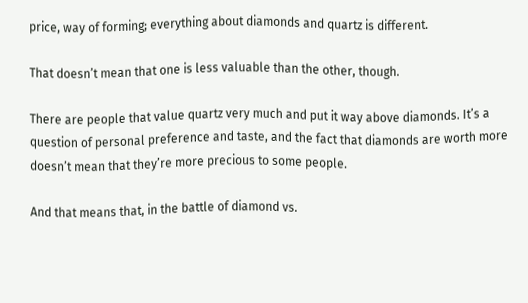price, way of forming; everything about diamonds and quartz is different.

That doesn’t mean that one is less valuable than the other, though.

There are people that value quartz very much and put it way above diamonds. It’s a question of personal preference and taste, and the fact that diamonds are worth more doesn’t mean that they’re more precious to some people.

And that means that, in the battle of diamond vs.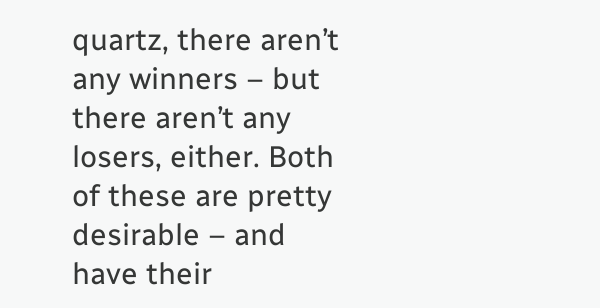quartz, there aren’t any winners – but there aren’t any losers, either. Both of these are pretty desirable – and have their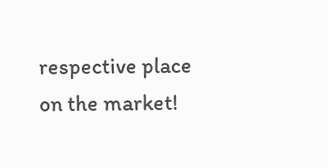respective place on the market!